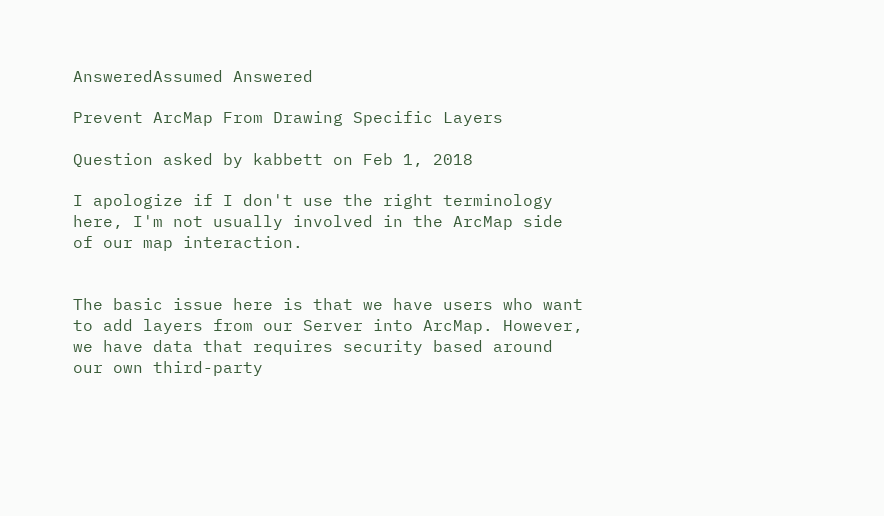AnsweredAssumed Answered

Prevent ArcMap From Drawing Specific Layers

Question asked by kabbett on Feb 1, 2018

I apologize if I don't use the right terminology here, I'm not usually involved in the ArcMap side of our map interaction.


The basic issue here is that we have users who want to add layers from our Server into ArcMap. However, we have data that requires security based around our own third-party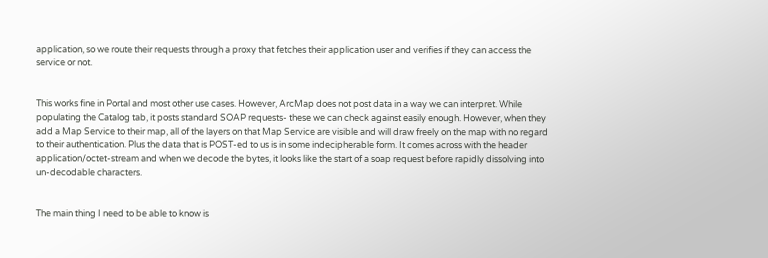application, so we route their requests through a proxy that fetches their application user and verifies if they can access the service or not.


This works fine in Portal and most other use cases. However, ArcMap does not post data in a way we can interpret. While populating the Catalog tab, it posts standard SOAP requests- these we can check against easily enough. However, when they add a Map Service to their map, all of the layers on that Map Service are visible and will draw freely on the map with no regard to their authentication. Plus the data that is POST-ed to us is in some indecipherable form. It comes across with the header application/octet-stream and when we decode the bytes, it looks like the start of a soap request before rapidly dissolving into un-decodable characters.


The main thing I need to be able to know is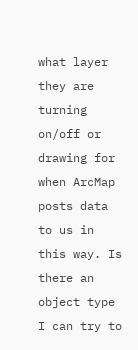what layer they are turning on/off or drawing for when ArcMap posts data to us in this way. Is there an object type I can try to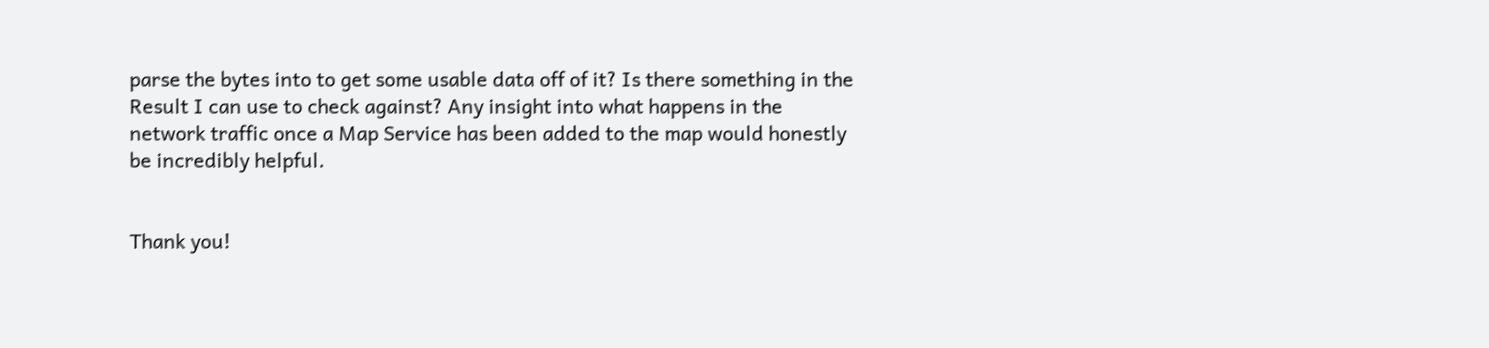parse the bytes into to get some usable data off of it? Is there something in the Result I can use to check against? Any insight into what happens in the network traffic once a Map Service has been added to the map would honestly be incredibly helpful.


Thank you!